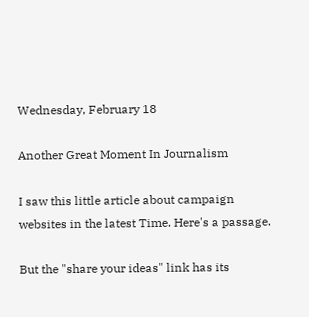Wednesday, February 18

Another Great Moment In Journalism

I saw this little article about campaign websites in the latest Time. Here's a passage.

But the "share your ideas" link has its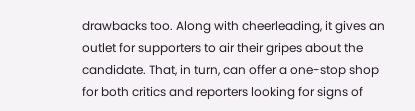drawbacks too. Along with cheerleading, it gives an outlet for supporters to air their gripes about the candidate. That, in turn, can offer a one-stop shop for both critics and reporters looking for signs of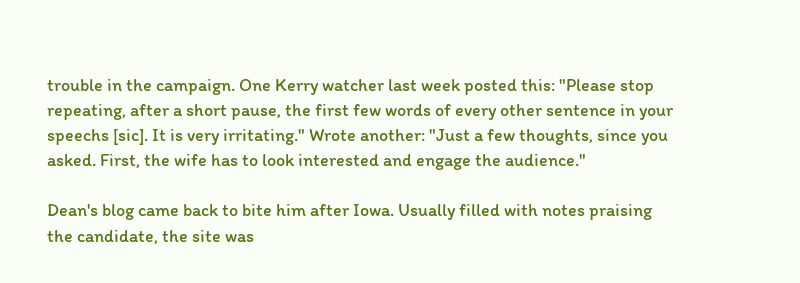trouble in the campaign. One Kerry watcher last week posted this: "Please stop repeating, after a short pause, the first few words of every other sentence in your speechs [sic]. It is very irritating." Wrote another: "Just a few thoughts, since you asked. First, the wife has to look interested and engage the audience."

Dean's blog came back to bite him after Iowa. Usually filled with notes praising the candidate, the site was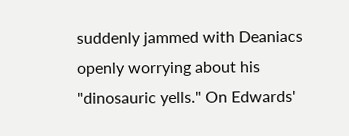suddenly jammed with Deaniacs openly worrying about his "dinosauric yells." On Edwards'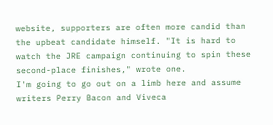website, supporters are often more candid than the upbeat candidate himself. "It is hard to watch the JRE campaign continuing to spin these second-place finishes," wrote one.
I'm going to go out on a limb here and assume writers Perry Bacon and Viveca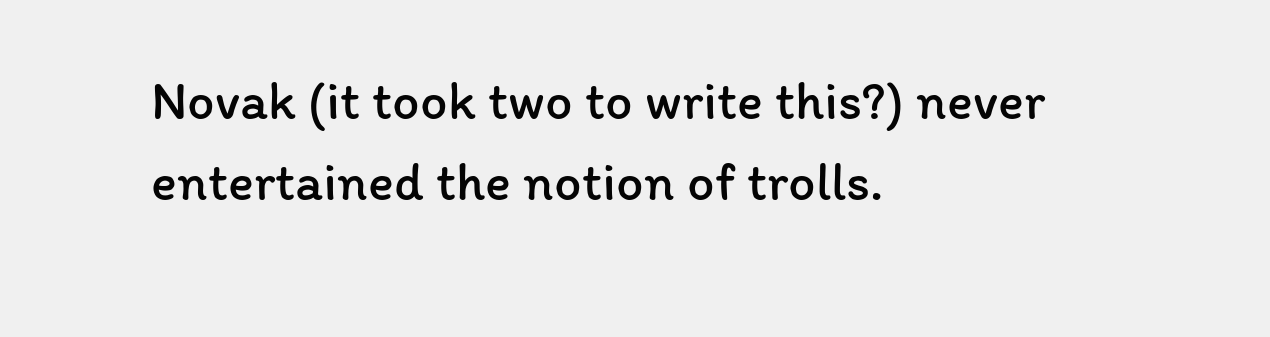Novak (it took two to write this?) never entertained the notion of trolls.